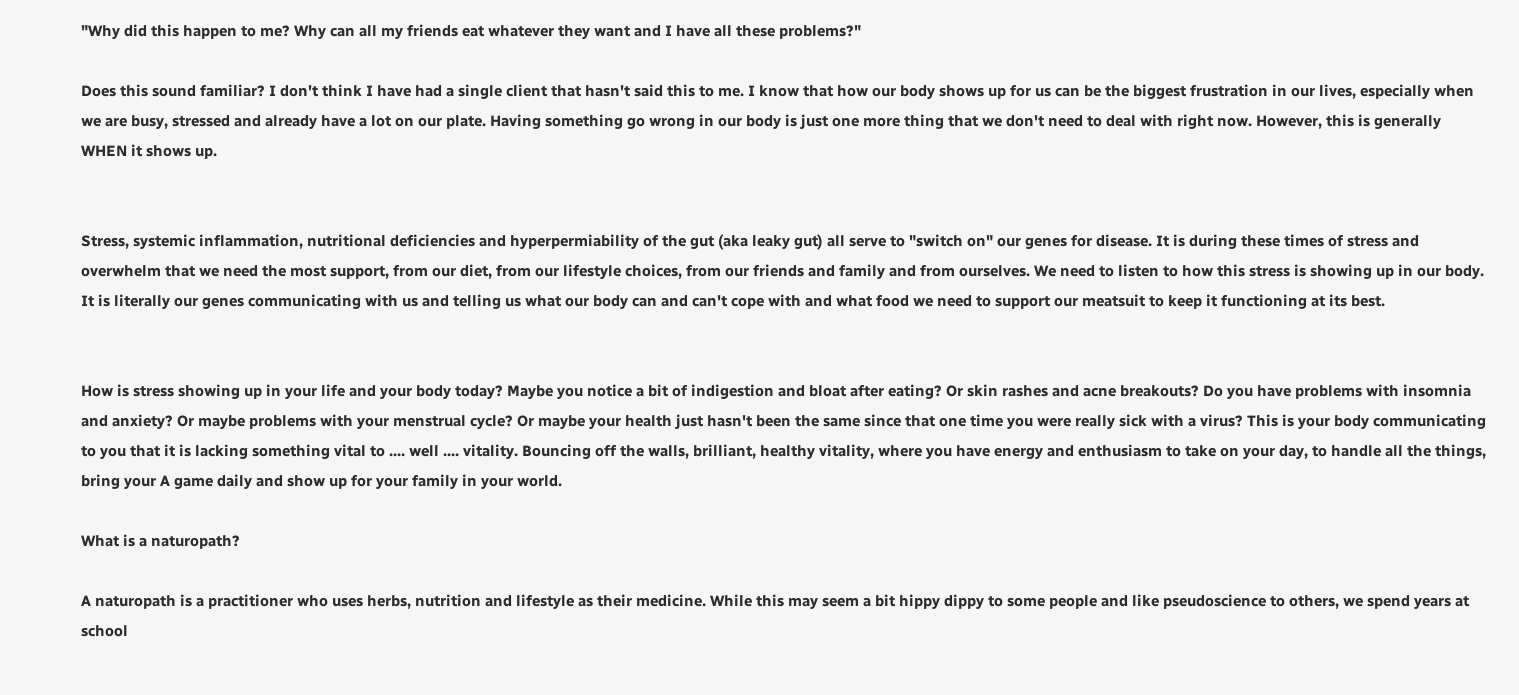"Why did this happen to me? Why can all my friends eat whatever they want and I have all these problems?"

Does this sound familiar? I don't think I have had a single client that hasn't said this to me. I know that how our body shows up for us can be the biggest frustration in our lives, especially when we are busy, stressed and already have a lot on our plate. Having something go wrong in our body is just one more thing that we don't need to deal with right now. However, this is generally WHEN it shows up.


Stress, systemic inflammation, nutritional deficiencies and hyperpermiability of the gut (aka leaky gut) all serve to "switch on" our genes for disease. It is during these times of stress and overwhelm that we need the most support, from our diet, from our lifestyle choices, from our friends and family and from ourselves. We need to listen to how this stress is showing up in our body. It is literally our genes communicating with us and telling us what our body can and can't cope with and what food we need to support our meatsuit to keep it functioning at its best.


How is stress showing up in your life and your body today? Maybe you notice a bit of indigestion and bloat after eating? Or skin rashes and acne breakouts? Do you have problems with insomnia and anxiety? Or maybe problems with your menstrual cycle? Or maybe your health just hasn't been the same since that one time you were really sick with a virus? This is your body communicating to you that it is lacking something vital to .... well .... vitality. Bouncing off the walls, brilliant, healthy vitality, where you have energy and enthusiasm to take on your day, to handle all the things, bring your A game daily and show up for your family in your world.

What is a naturopath?

A naturopath is a practitioner who uses herbs, nutrition and lifestyle as their medicine. While this may seem a bit hippy dippy to some people and like pseudoscience to others, we spend years at school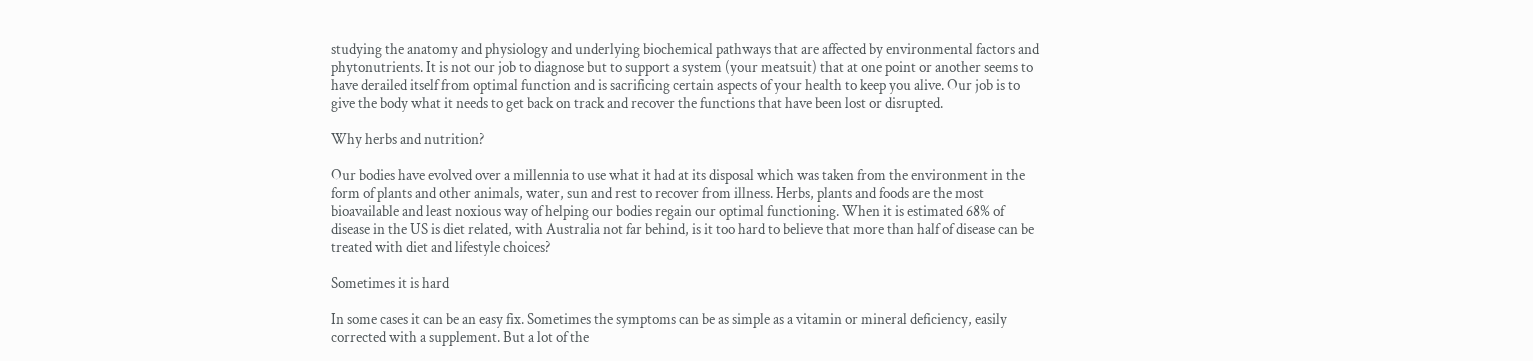studying the anatomy and physiology and underlying biochemical pathways that are affected by environmental factors and phytonutrients. It is not our job to diagnose but to support a system (your meatsuit) that at one point or another seems to have derailed itself from optimal function and is sacrificing certain aspects of your health to keep you alive. Our job is to give the body what it needs to get back on track and recover the functions that have been lost or disrupted.

Why herbs and nutrition?

Our bodies have evolved over a millennia to use what it had at its disposal which was taken from the environment in the form of plants and other animals, water, sun and rest to recover from illness. Herbs, plants and foods are the most bioavailable and least noxious way of helping our bodies regain our optimal functioning. When it is estimated 68% of disease in the US is diet related, with Australia not far behind, is it too hard to believe that more than half of disease can be treated with diet and lifestyle choices?

Sometimes it is hard

In some cases it can be an easy fix. Sometimes the symptoms can be as simple as a vitamin or mineral deficiency, easily corrected with a supplement. But a lot of the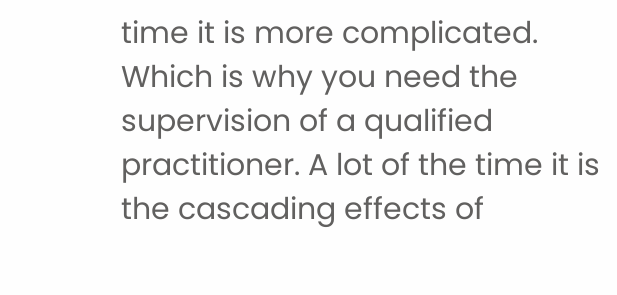time it is more complicated. Which is why you need the supervision of a qualified practitioner. A lot of the time it is the cascading effects of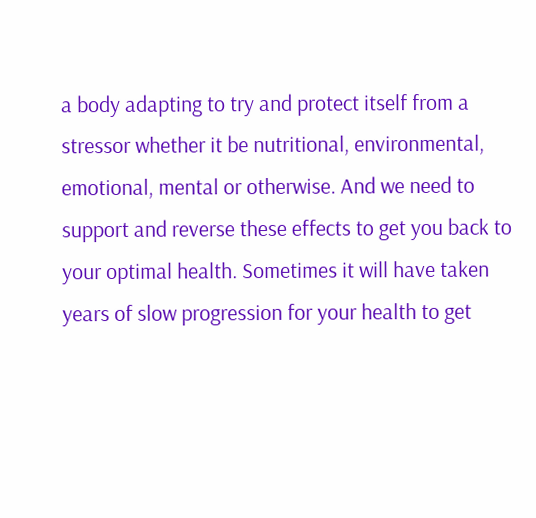a body adapting to try and protect itself from a stressor whether it be nutritional, environmental, emotional, mental or otherwise. And we need to support and reverse these effects to get you back to your optimal health. Sometimes it will have taken years of slow progression for your health to get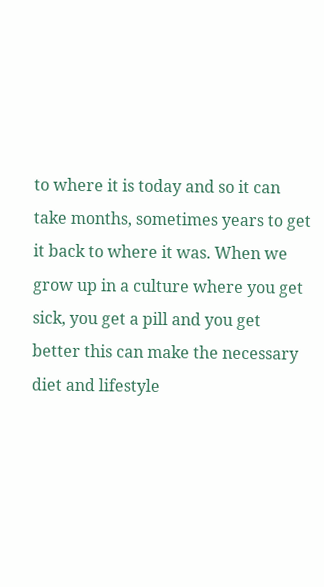to where it is today and so it can take months, sometimes years to get it back to where it was. When we grow up in a culture where you get sick, you get a pill and you get better this can make the necessary diet and lifestyle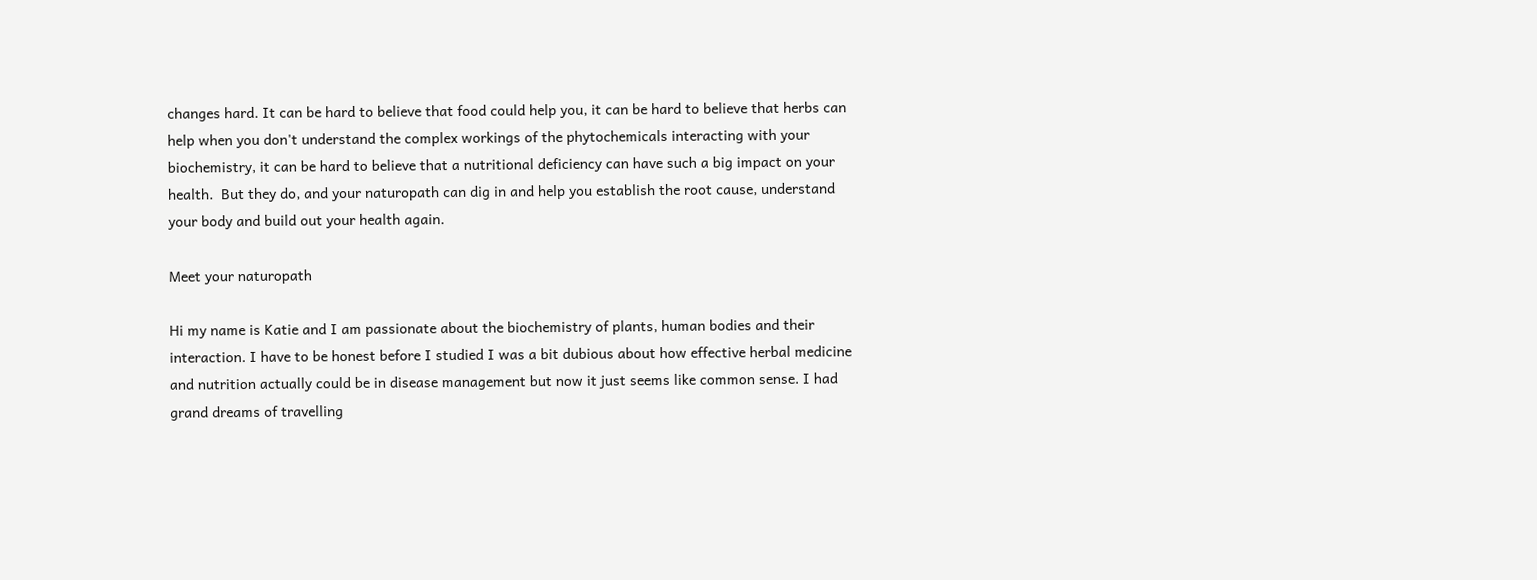changes hard. It can be hard to believe that food could help you, it can be hard to believe that herbs can help when you don't understand the complex workings of the phytochemicals interacting with your biochemistry, it can be hard to believe that a nutritional deficiency can have such a big impact on your health.  But they do, and your naturopath can dig in and help you establish the root cause, understand your body and build out your health again.

Meet your naturopath

Hi my name is Katie and I am passionate about the biochemistry of plants, human bodies and their interaction. I have to be honest before I studied I was a bit dubious about how effective herbal medicine and nutrition actually could be in disease management but now it just seems like common sense. I had grand dreams of travelling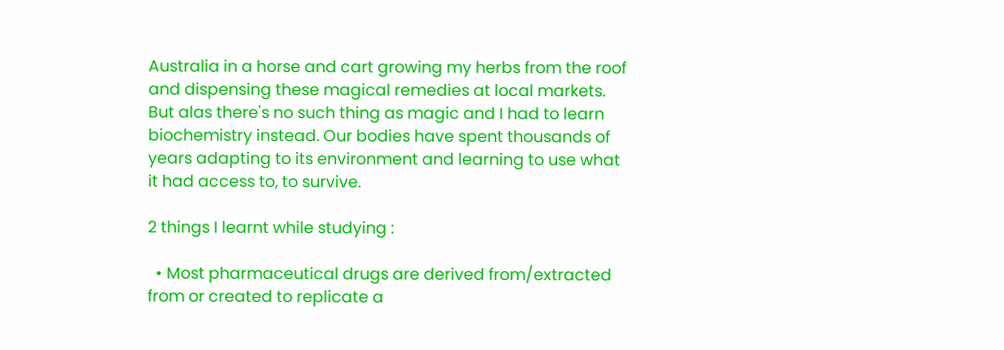Australia in a horse and cart growing my herbs from the roof and dispensing these magical remedies at local markets. But alas there's no such thing as magic and I had to learn biochemistry instead. Our bodies have spent thousands of years adapting to its environment and learning to use what it had access to, to survive.

2 things I learnt while studying :

  • Most pharmaceutical drugs are derived from/extracted from or created to replicate a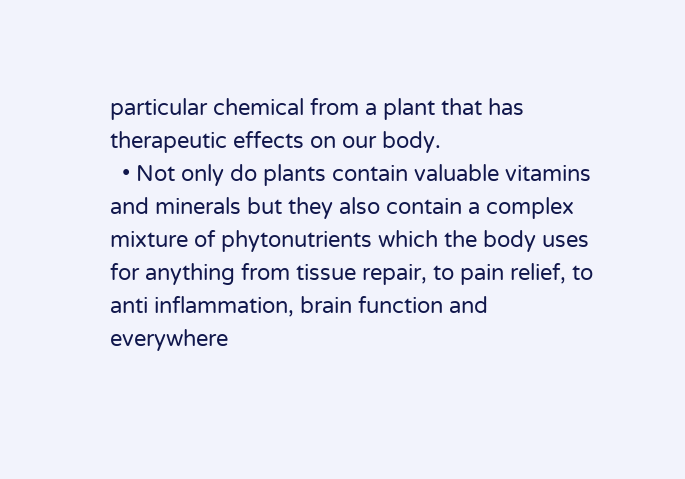particular chemical from a plant that has therapeutic effects on our body.
  • Not only do plants contain valuable vitamins and minerals but they also contain a complex mixture of phytonutrients which the body uses for anything from tissue repair, to pain relief, to anti inflammation, brain function and everywhere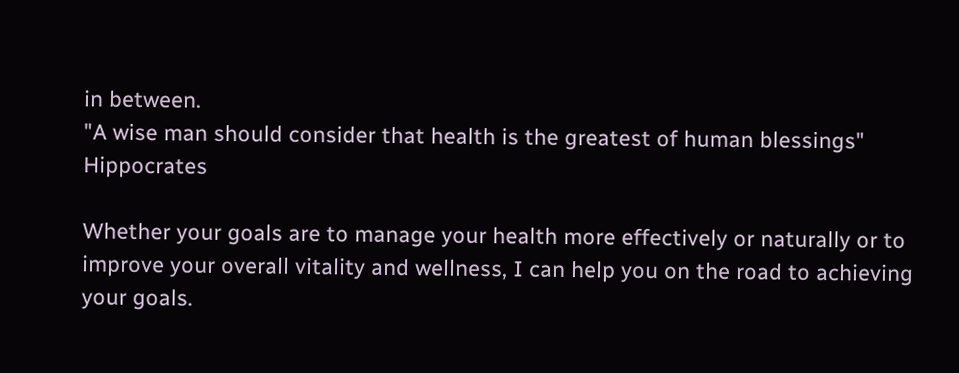in between.
"A wise man should consider that health is the greatest of human blessings" Hippocrates

Whether your goals are to manage your health more effectively or naturally or to improve your overall vitality and wellness, I can help you on the road to achieving your goals.